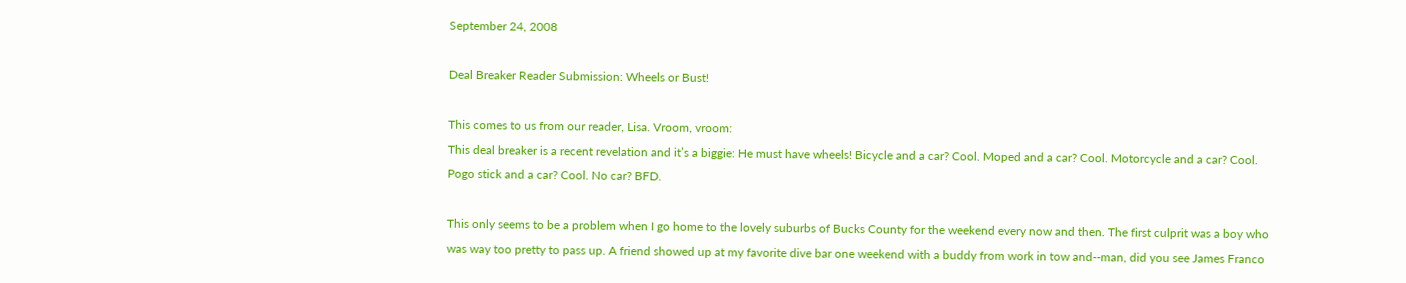September 24, 2008

Deal Breaker Reader Submission: Wheels or Bust!

This comes to us from our reader, Lisa. Vroom, vroom:
This deal breaker is a recent revelation and it’s a biggie: He must have wheels! Bicycle and a car? Cool. Moped and a car? Cool. Motorcycle and a car? Cool. Pogo stick and a car? Cool. No car? BFD.

This only seems to be a problem when I go home to the lovely suburbs of Bucks County for the weekend every now and then. The first culprit was a boy who was way too pretty to pass up. A friend showed up at my favorite dive bar one weekend with a buddy from work in tow and--man, did you see James Franco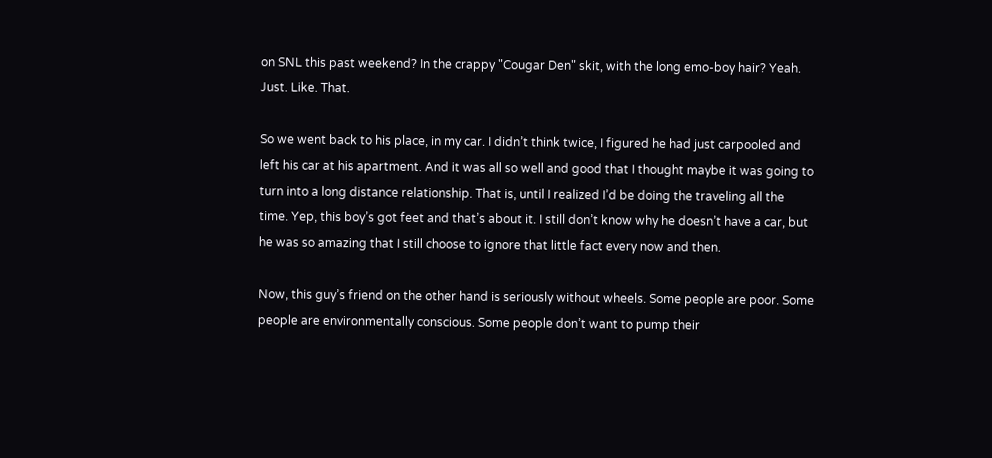on SNL this past weekend? In the crappy "Cougar Den" skit, with the long emo-boy hair? Yeah. Just. Like. That.

So we went back to his place, in my car. I didn’t think twice, I figured he had just carpooled and left his car at his apartment. And it was all so well and good that I thought maybe it was going to turn into a long distance relationship. That is, until I realized I’d be doing the traveling all the time. Yep, this boy’s got feet and that’s about it. I still don’t know why he doesn’t have a car, but he was so amazing that I still choose to ignore that little fact every now and then.

Now, this guy’s friend on the other hand is seriously without wheels. Some people are poor. Some people are environmentally conscious. Some people don’t want to pump their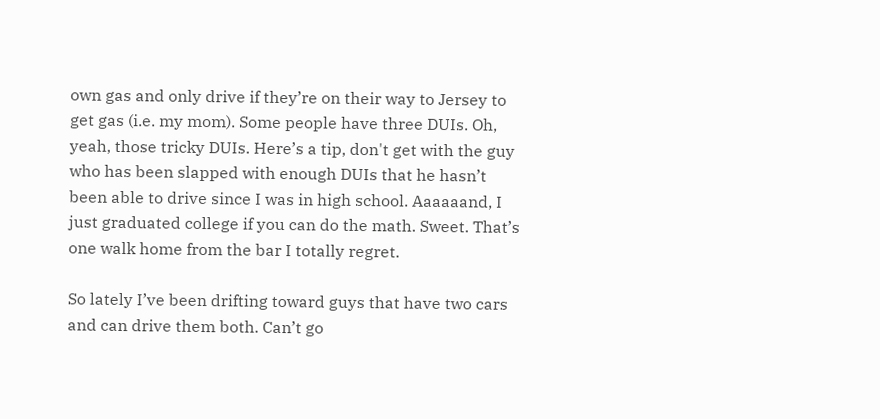own gas and only drive if they’re on their way to Jersey to get gas (i.e. my mom). Some people have three DUIs. Oh, yeah, those tricky DUIs. Here’s a tip, don't get with the guy who has been slapped with enough DUIs that he hasn’t been able to drive since I was in high school. Aaaaaand, I just graduated college if you can do the math. Sweet. That’s one walk home from the bar I totally regret.

So lately I’ve been drifting toward guys that have two cars and can drive them both. Can’t go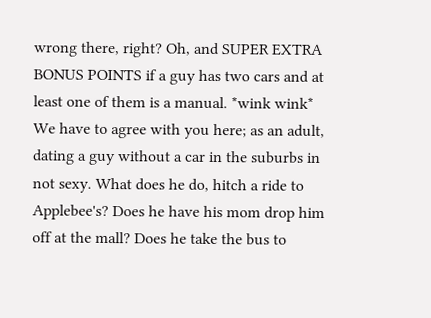wrong there, right? Oh, and SUPER EXTRA BONUS POINTS if a guy has two cars and at least one of them is a manual. *wink wink*
We have to agree with you here; as an adult, dating a guy without a car in the suburbs in not sexy. What does he do, hitch a ride to Applebee's? Does he have his mom drop him off at the mall? Does he take the bus to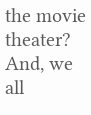the movie theater? And, we all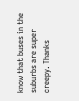know that buses in the suburbs are super creepy. Thanks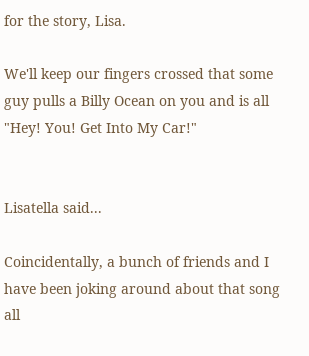for the story, Lisa.

We'll keep our fingers crossed that some guy pulls a Billy Ocean on you and is all "Hey! You! Get Into My Car!"


Lisatella said...

Coincidentally, a bunch of friends and I have been joking around about that song all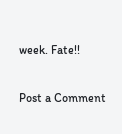week. Fate!!

Post a Comment